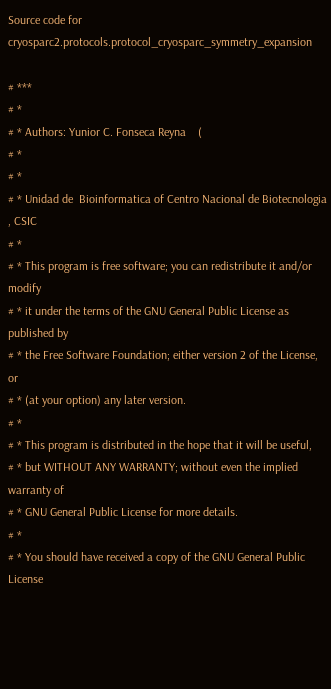Source code for cryosparc2.protocols.protocol_cryosparc_symmetry_expansion

# ***
# *
# * Authors: Yunior C. Fonseca Reyna    (
# *
# *
# * Unidad de  Bioinformatica of Centro Nacional de Biotecnologia , CSIC
# *
# * This program is free software; you can redistribute it and/or modify
# * it under the terms of the GNU General Public License as published by
# * the Free Software Foundation; either version 2 of the License, or
# * (at your option) any later version.
# *
# * This program is distributed in the hope that it will be useful,
# * but WITHOUT ANY WARRANTY; without even the implied warranty of
# * GNU General Public License for more details.
# *
# * You should have received a copy of the GNU General Public License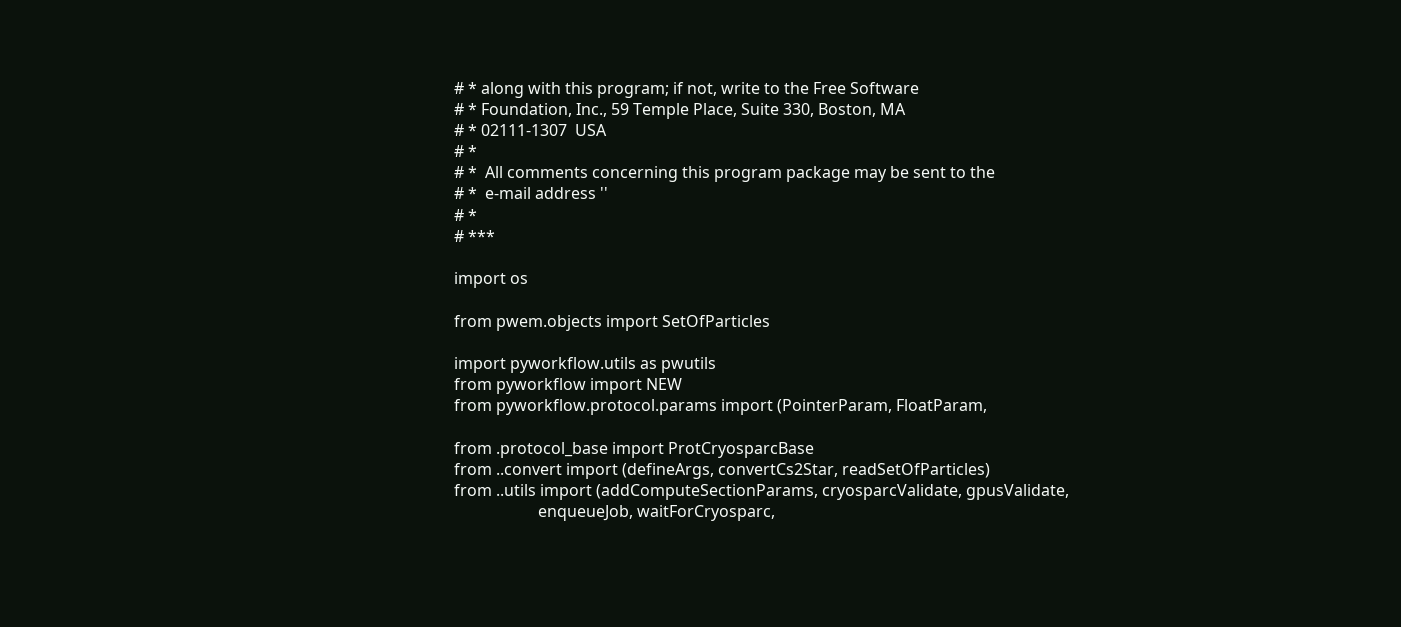# * along with this program; if not, write to the Free Software
# * Foundation, Inc., 59 Temple Place, Suite 330, Boston, MA
# * 02111-1307  USA
# *
# *  All comments concerning this program package may be sent to the
# *  e-mail address ''
# *
# ***

import os

from pwem.objects import SetOfParticles

import pyworkflow.utils as pwutils
from pyworkflow import NEW
from pyworkflow.protocol.params import (PointerParam, FloatParam,

from .protocol_base import ProtCryosparcBase
from ..convert import (defineArgs, convertCs2Star, readSetOfParticles)
from ..utils import (addComputeSectionParams, cryosparcValidate, gpusValidate,
                     enqueueJob, waitForCryosparc,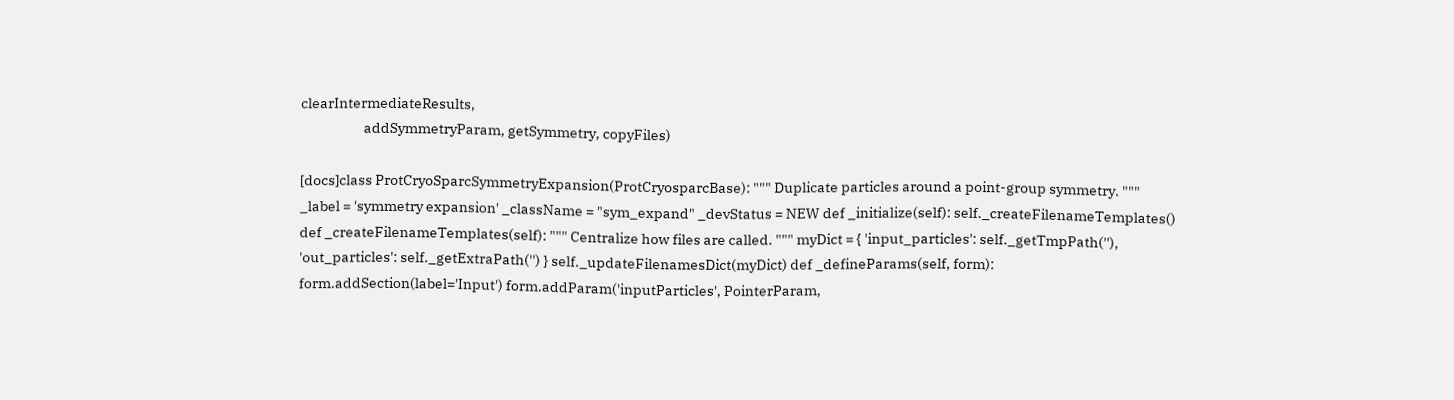clearIntermediateResults,
                     addSymmetryParam, getSymmetry, copyFiles)

[docs]class ProtCryoSparcSymmetryExpansion(ProtCryosparcBase): """ Duplicate particles around a point-group symmetry. """ _label = 'symmetry expansion' _className = "sym_expand" _devStatus = NEW def _initialize(self): self._createFilenameTemplates() def _createFilenameTemplates(self): """ Centralize how files are called. """ myDict = { 'input_particles': self._getTmpPath(''), 'out_particles': self._getExtraPath('') } self._updateFilenamesDict(myDict) def _defineParams(self, form): form.addSection(label='Input') form.addParam('inputParticles', PointerParam,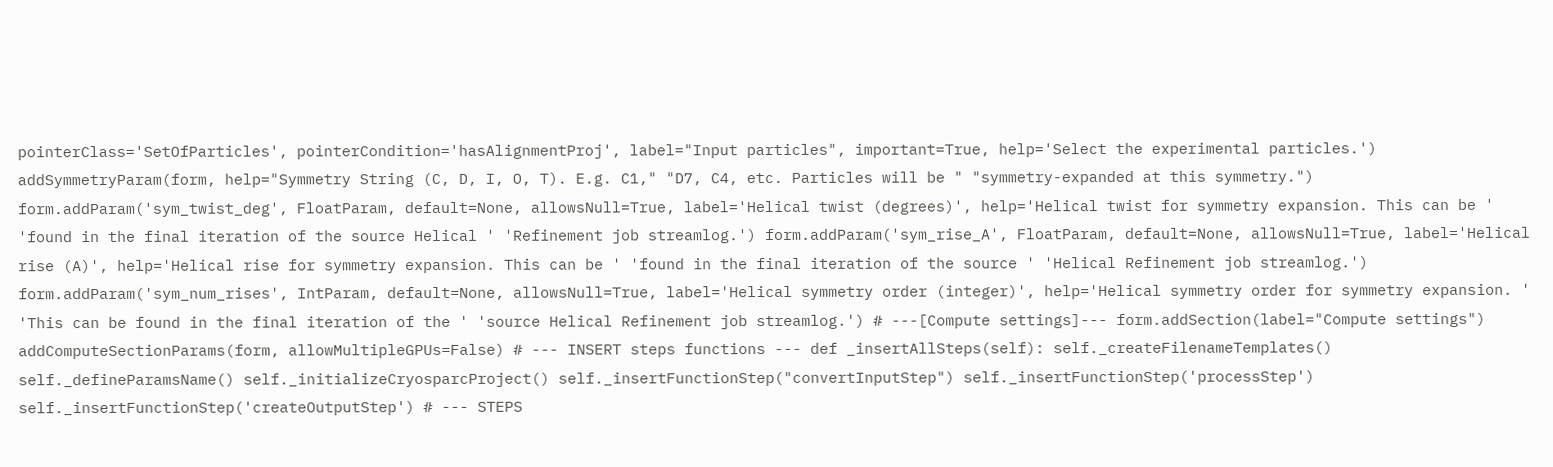pointerClass='SetOfParticles', pointerCondition='hasAlignmentProj', label="Input particles", important=True, help='Select the experimental particles.') addSymmetryParam(form, help="Symmetry String (C, D, I, O, T). E.g. C1," "D7, C4, etc. Particles will be " "symmetry-expanded at this symmetry.") form.addParam('sym_twist_deg', FloatParam, default=None, allowsNull=True, label='Helical twist (degrees)', help='Helical twist for symmetry expansion. This can be ' 'found in the final iteration of the source Helical ' 'Refinement job streamlog.') form.addParam('sym_rise_A', FloatParam, default=None, allowsNull=True, label='Helical rise (A)', help='Helical rise for symmetry expansion. This can be ' 'found in the final iteration of the source ' 'Helical Refinement job streamlog.') form.addParam('sym_num_rises', IntParam, default=None, allowsNull=True, label='Helical symmetry order (integer)', help='Helical symmetry order for symmetry expansion. ' 'This can be found in the final iteration of the ' 'source Helical Refinement job streamlog.') # ---[Compute settings]--- form.addSection(label="Compute settings") addComputeSectionParams(form, allowMultipleGPUs=False) # --- INSERT steps functions --- def _insertAllSteps(self): self._createFilenameTemplates() self._defineParamsName() self._initializeCryosparcProject() self._insertFunctionStep("convertInputStep") self._insertFunctionStep('processStep') self._insertFunctionStep('createOutputStep') # --- STEPS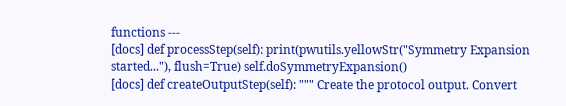functions ---
[docs] def processStep(self): print(pwutils.yellowStr("Symmetry Expansion started..."), flush=True) self.doSymmetryExpansion()
[docs] def createOutputStep(self): """ Create the protocol output. Convert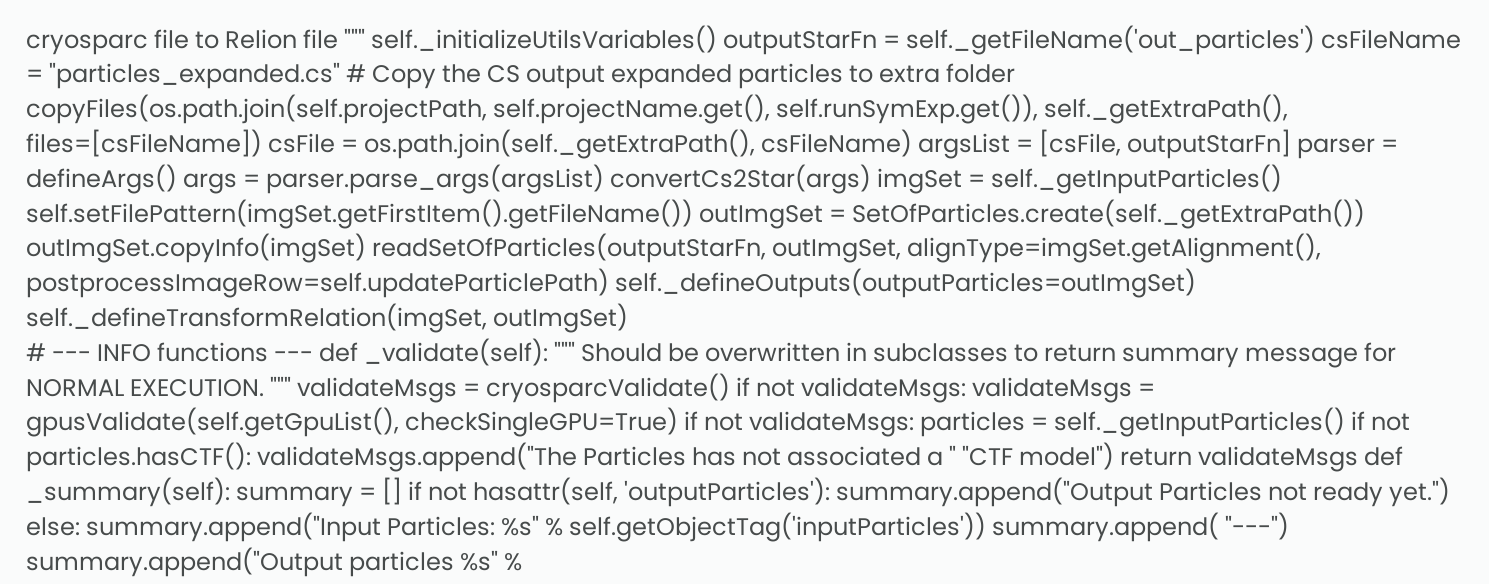cryosparc file to Relion file """ self._initializeUtilsVariables() outputStarFn = self._getFileName('out_particles') csFileName = "particles_expanded.cs" # Copy the CS output expanded particles to extra folder copyFiles(os.path.join(self.projectPath, self.projectName.get(), self.runSymExp.get()), self._getExtraPath(), files=[csFileName]) csFile = os.path.join(self._getExtraPath(), csFileName) argsList = [csFile, outputStarFn] parser = defineArgs() args = parser.parse_args(argsList) convertCs2Star(args) imgSet = self._getInputParticles() self.setFilePattern(imgSet.getFirstItem().getFileName()) outImgSet = SetOfParticles.create(self._getExtraPath()) outImgSet.copyInfo(imgSet) readSetOfParticles(outputStarFn, outImgSet, alignType=imgSet.getAlignment(), postprocessImageRow=self.updateParticlePath) self._defineOutputs(outputParticles=outImgSet) self._defineTransformRelation(imgSet, outImgSet)
# --- INFO functions --- def _validate(self): """ Should be overwritten in subclasses to return summary message for NORMAL EXECUTION. """ validateMsgs = cryosparcValidate() if not validateMsgs: validateMsgs = gpusValidate(self.getGpuList(), checkSingleGPU=True) if not validateMsgs: particles = self._getInputParticles() if not particles.hasCTF(): validateMsgs.append("The Particles has not associated a " "CTF model") return validateMsgs def _summary(self): summary = [] if not hasattr(self, 'outputParticles'): summary.append("Output Particles not ready yet.") else: summary.append("Input Particles: %s" % self.getObjectTag('inputParticles')) summary.append( "---") summary.append("Output particles %s" %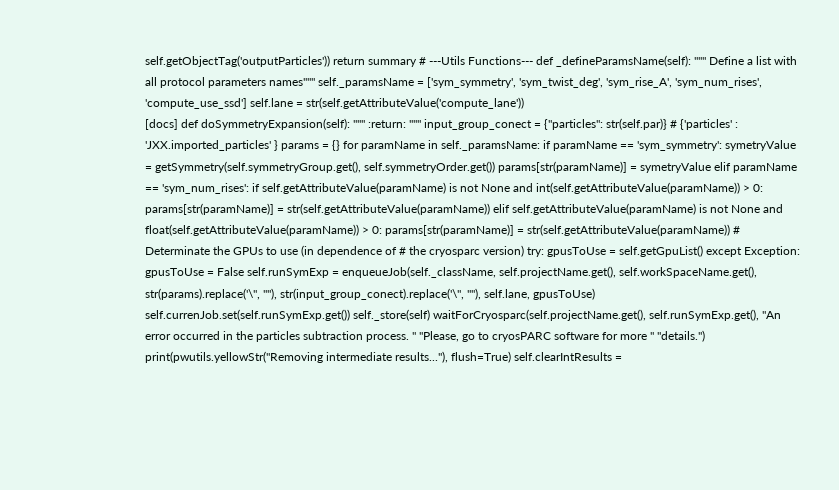self.getObjectTag('outputParticles')) return summary # ---Utils Functions--- def _defineParamsName(self): """ Define a list with all protocol parameters names""" self._paramsName = ['sym_symmetry', 'sym_twist_deg', 'sym_rise_A', 'sym_num_rises', 'compute_use_ssd'] self.lane = str(self.getAttributeValue('compute_lane'))
[docs] def doSymmetryExpansion(self): """ :return: """ input_group_conect = {"particles": str(self.par)} # {'particles' : 'JXX.imported_particles' } params = {} for paramName in self._paramsName: if paramName == 'sym_symmetry': symetryValue = getSymmetry(self.symmetryGroup.get(), self.symmetryOrder.get()) params[str(paramName)] = symetryValue elif paramName == 'sym_num_rises': if self.getAttributeValue(paramName) is not None and int(self.getAttributeValue(paramName)) > 0: params[str(paramName)] = str(self.getAttributeValue(paramName)) elif self.getAttributeValue(paramName) is not None and float(self.getAttributeValue(paramName)) > 0: params[str(paramName)] = str(self.getAttributeValue(paramName)) # Determinate the GPUs to use (in dependence of # the cryosparc version) try: gpusToUse = self.getGpuList() except Exception: gpusToUse = False self.runSymExp = enqueueJob(self._className, self.projectName.get(), self.workSpaceName.get(), str(params).replace('\'', '"'), str(input_group_conect).replace('\'', '"'), self.lane, gpusToUse) self.currenJob.set(self.runSymExp.get()) self._store(self) waitForCryosparc(self.projectName.get(), self.runSymExp.get(), "An error occurred in the particles subtraction process. " "Please, go to cryosPARC software for more " "details.") print(pwutils.yellowStr("Removing intermediate results..."), flush=True) self.clearIntResults =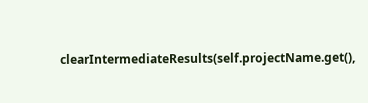clearIntermediateResults(self.projectName.get(),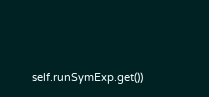self.runSymExp.get())